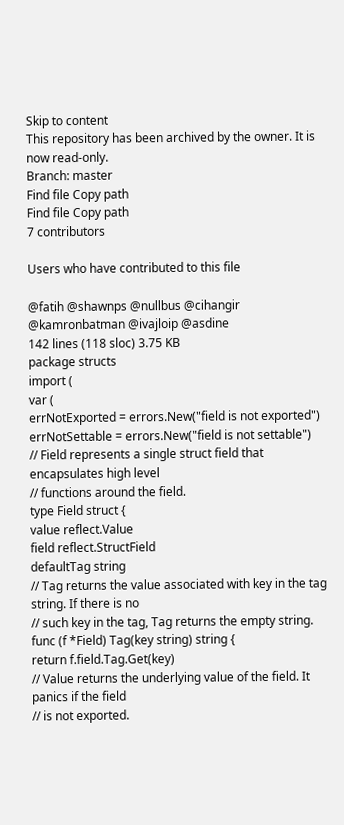Skip to content
This repository has been archived by the owner. It is now read-only.
Branch: master
Find file Copy path
Find file Copy path
7 contributors

Users who have contributed to this file

@fatih @shawnps @nullbus @cihangir @kamronbatman @ivajloip @asdine
142 lines (118 sloc) 3.75 KB
package structs
import (
var (
errNotExported = errors.New("field is not exported")
errNotSettable = errors.New("field is not settable")
// Field represents a single struct field that encapsulates high level
// functions around the field.
type Field struct {
value reflect.Value
field reflect.StructField
defaultTag string
// Tag returns the value associated with key in the tag string. If there is no
// such key in the tag, Tag returns the empty string.
func (f *Field) Tag(key string) string {
return f.field.Tag.Get(key)
// Value returns the underlying value of the field. It panics if the field
// is not exported.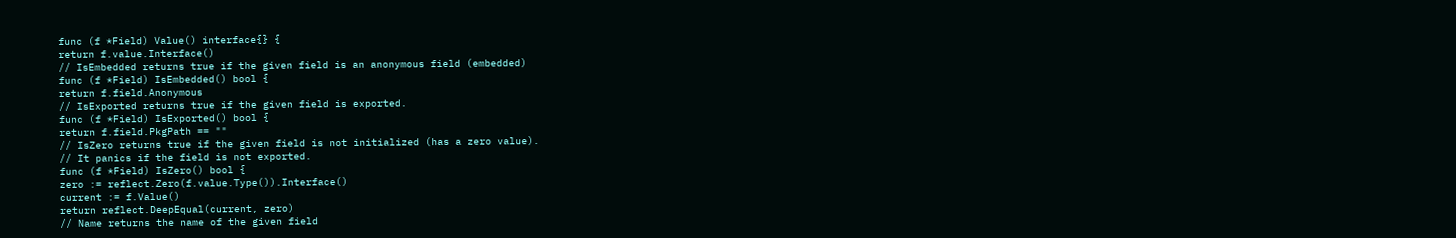func (f *Field) Value() interface{} {
return f.value.Interface()
// IsEmbedded returns true if the given field is an anonymous field (embedded)
func (f *Field) IsEmbedded() bool {
return f.field.Anonymous
// IsExported returns true if the given field is exported.
func (f *Field) IsExported() bool {
return f.field.PkgPath == ""
// IsZero returns true if the given field is not initialized (has a zero value).
// It panics if the field is not exported.
func (f *Field) IsZero() bool {
zero := reflect.Zero(f.value.Type()).Interface()
current := f.Value()
return reflect.DeepEqual(current, zero)
// Name returns the name of the given field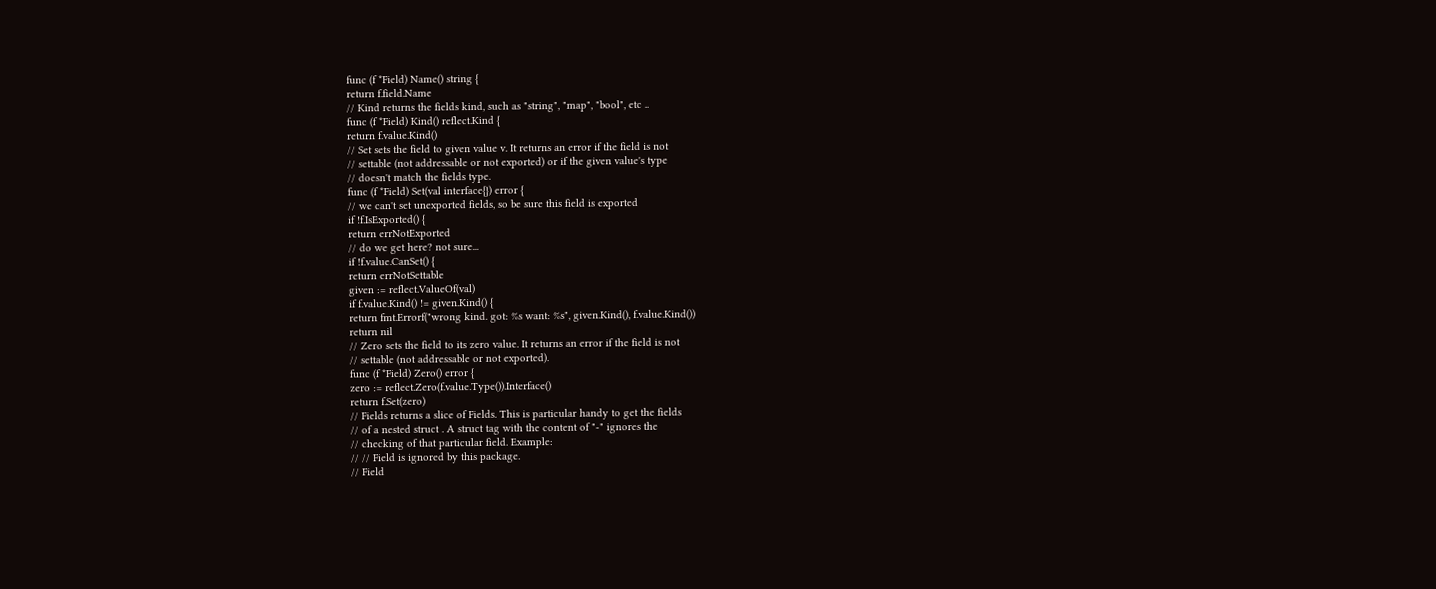func (f *Field) Name() string {
return f.field.Name
// Kind returns the fields kind, such as "string", "map", "bool", etc ..
func (f *Field) Kind() reflect.Kind {
return f.value.Kind()
// Set sets the field to given value v. It returns an error if the field is not
// settable (not addressable or not exported) or if the given value's type
// doesn't match the fields type.
func (f *Field) Set(val interface{}) error {
// we can't set unexported fields, so be sure this field is exported
if !f.IsExported() {
return errNotExported
// do we get here? not sure...
if !f.value.CanSet() {
return errNotSettable
given := reflect.ValueOf(val)
if f.value.Kind() != given.Kind() {
return fmt.Errorf("wrong kind. got: %s want: %s", given.Kind(), f.value.Kind())
return nil
// Zero sets the field to its zero value. It returns an error if the field is not
// settable (not addressable or not exported).
func (f *Field) Zero() error {
zero := reflect.Zero(f.value.Type()).Interface()
return f.Set(zero)
// Fields returns a slice of Fields. This is particular handy to get the fields
// of a nested struct . A struct tag with the content of "-" ignores the
// checking of that particular field. Example:
// // Field is ignored by this package.
// Field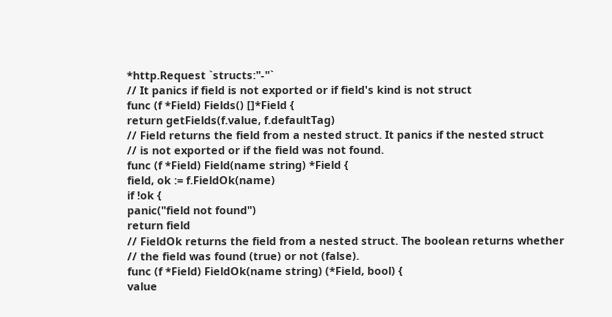*http.Request `structs:"-"`
// It panics if field is not exported or if field's kind is not struct
func (f *Field) Fields() []*Field {
return getFields(f.value, f.defaultTag)
// Field returns the field from a nested struct. It panics if the nested struct
// is not exported or if the field was not found.
func (f *Field) Field(name string) *Field {
field, ok := f.FieldOk(name)
if !ok {
panic("field not found")
return field
// FieldOk returns the field from a nested struct. The boolean returns whether
// the field was found (true) or not (false).
func (f *Field) FieldOk(name string) (*Field, bool) {
value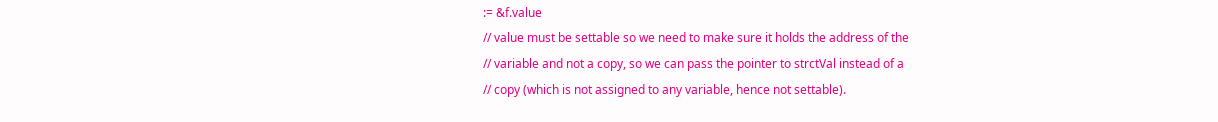:= &f.value
// value must be settable so we need to make sure it holds the address of the
// variable and not a copy, so we can pass the pointer to strctVal instead of a
// copy (which is not assigned to any variable, hence not settable).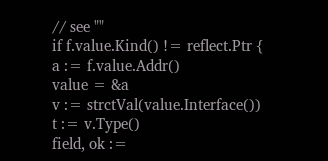// see ""
if f.value.Kind() != reflect.Ptr {
a := f.value.Addr()
value = &a
v := strctVal(value.Interface())
t := v.Type()
field, ok :=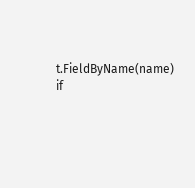t.FieldByName(name)
if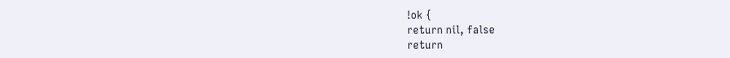!ok {
return nil, false
return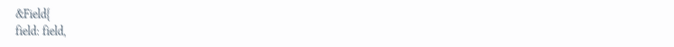&Field{
field: field,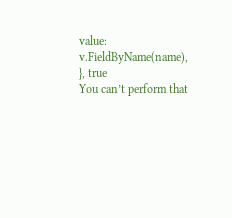value: v.FieldByName(name),
}, true
You can’t perform that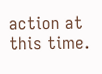action at this time.